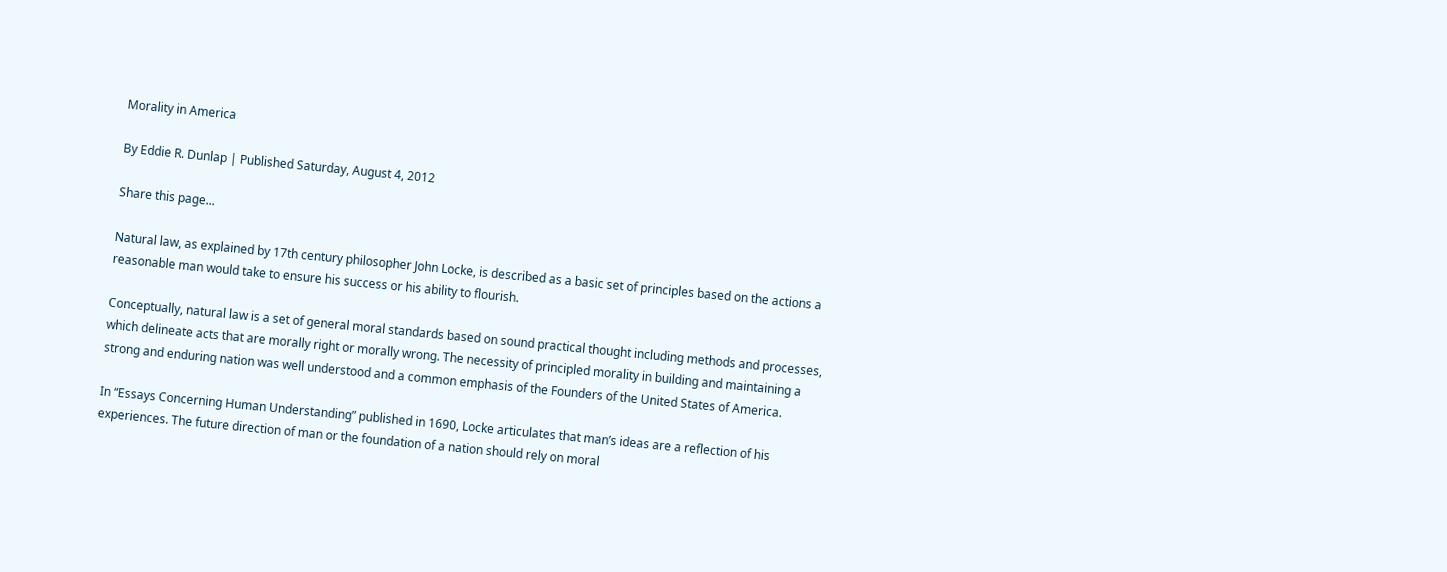Morality in America

By Eddie R. Dunlap | Published Saturday, August 4, 2012

Share this page...

Natural law, as explained by 17th century philosopher John Locke, is described as a basic set of principles based on the actions a reasonable man would take to ensure his success or his ability to flourish.

Conceptually, natural law is a set of general moral standards based on sound practical thought including methods and processes, which delineate acts that are morally right or morally wrong. The necessity of principled morality in building and maintaining a strong and enduring nation was well understood and a common emphasis of the Founders of the United States of America.

In “Essays Concerning Human Understanding” published in 1690, Locke articulates that man’s ideas are a reflection of his experiences. The future direction of man or the foundation of a nation should rely on moral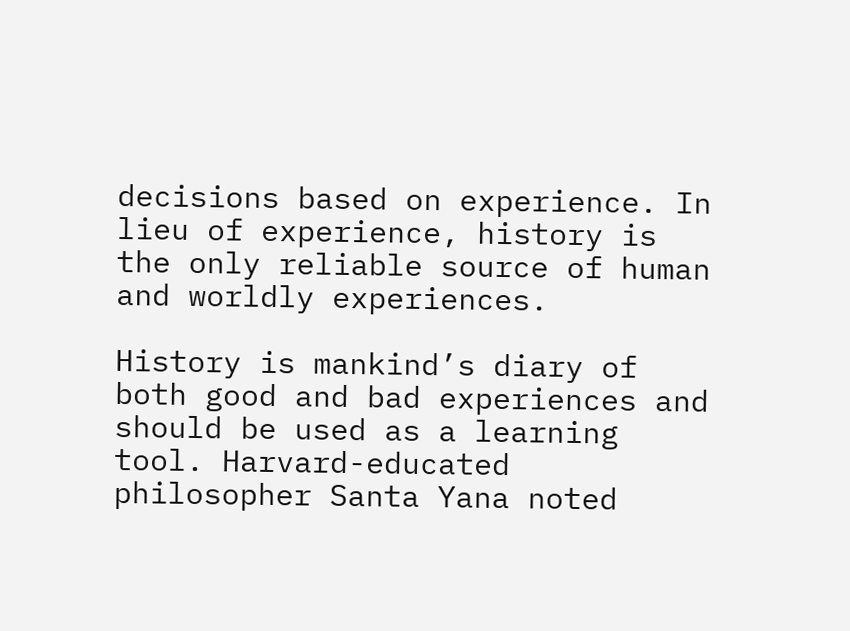decisions based on experience. In lieu of experience, history is the only reliable source of human and worldly experiences.

History is mankind’s diary of both good and bad experiences and should be used as a learning tool. Harvard-educated philosopher Santa Yana noted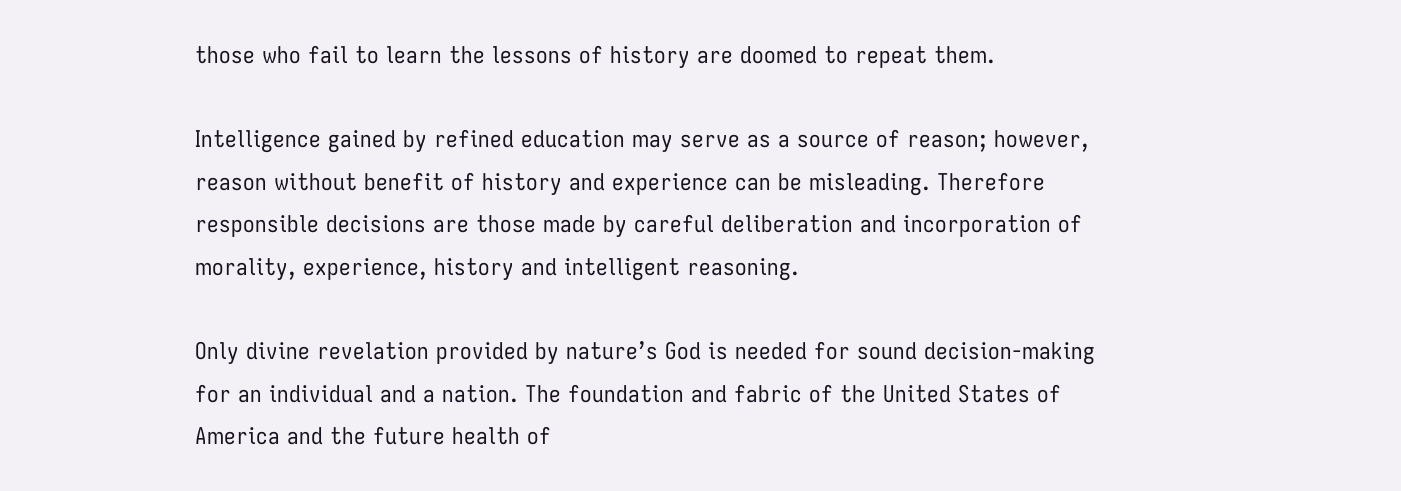those who fail to learn the lessons of history are doomed to repeat them.

Intelligence gained by refined education may serve as a source of reason; however, reason without benefit of history and experience can be misleading. Therefore responsible decisions are those made by careful deliberation and incorporation of morality, experience, history and intelligent reasoning.

Only divine revelation provided by nature’s God is needed for sound decision-making for an individual and a nation. The foundation and fabric of the United States of America and the future health of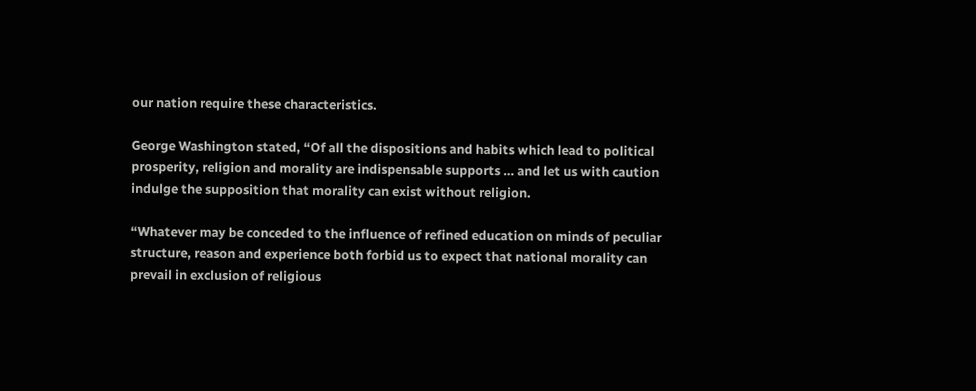our nation require these characteristics.

George Washington stated, “Of all the dispositions and habits which lead to political prosperity, religion and morality are indispensable supports … and let us with caution indulge the supposition that morality can exist without religion.

“Whatever may be conceded to the influence of refined education on minds of peculiar structure, reason and experience both forbid us to expect that national morality can prevail in exclusion of religious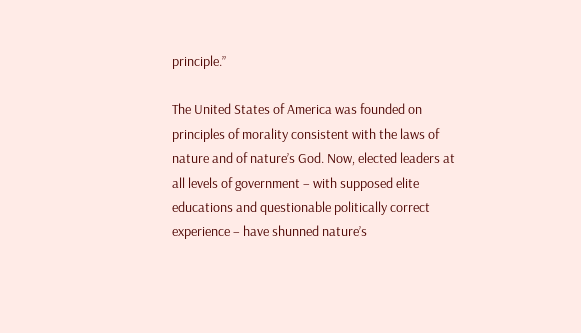principle.”

The United States of America was founded on principles of morality consistent with the laws of nature and of nature’s God. Now, elected leaders at all levels of government – with supposed elite educations and questionable politically correct experience – have shunned nature’s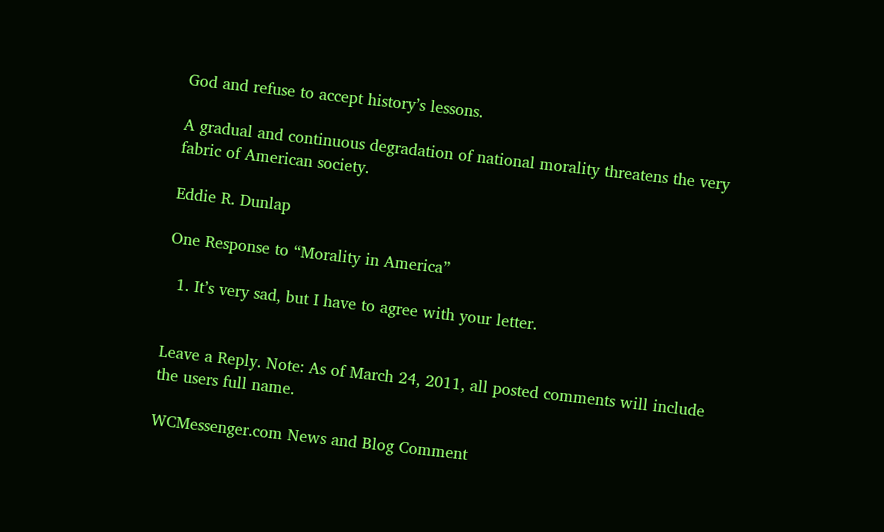God and refuse to accept history’s lessons.

A gradual and continuous degradation of national morality threatens the very fabric of American society.

Eddie R. Dunlap

One Response to “Morality in America”

  1. It’s very sad, but I have to agree with your letter.


Leave a Reply. Note: As of March 24, 2011, all posted comments will include the users full name.

WCMessenger.com News and Blog Comment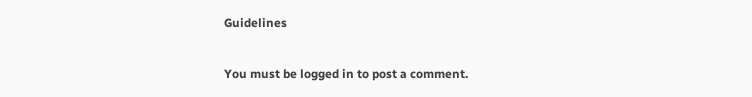Guidelines

You must be logged in to post a comment.